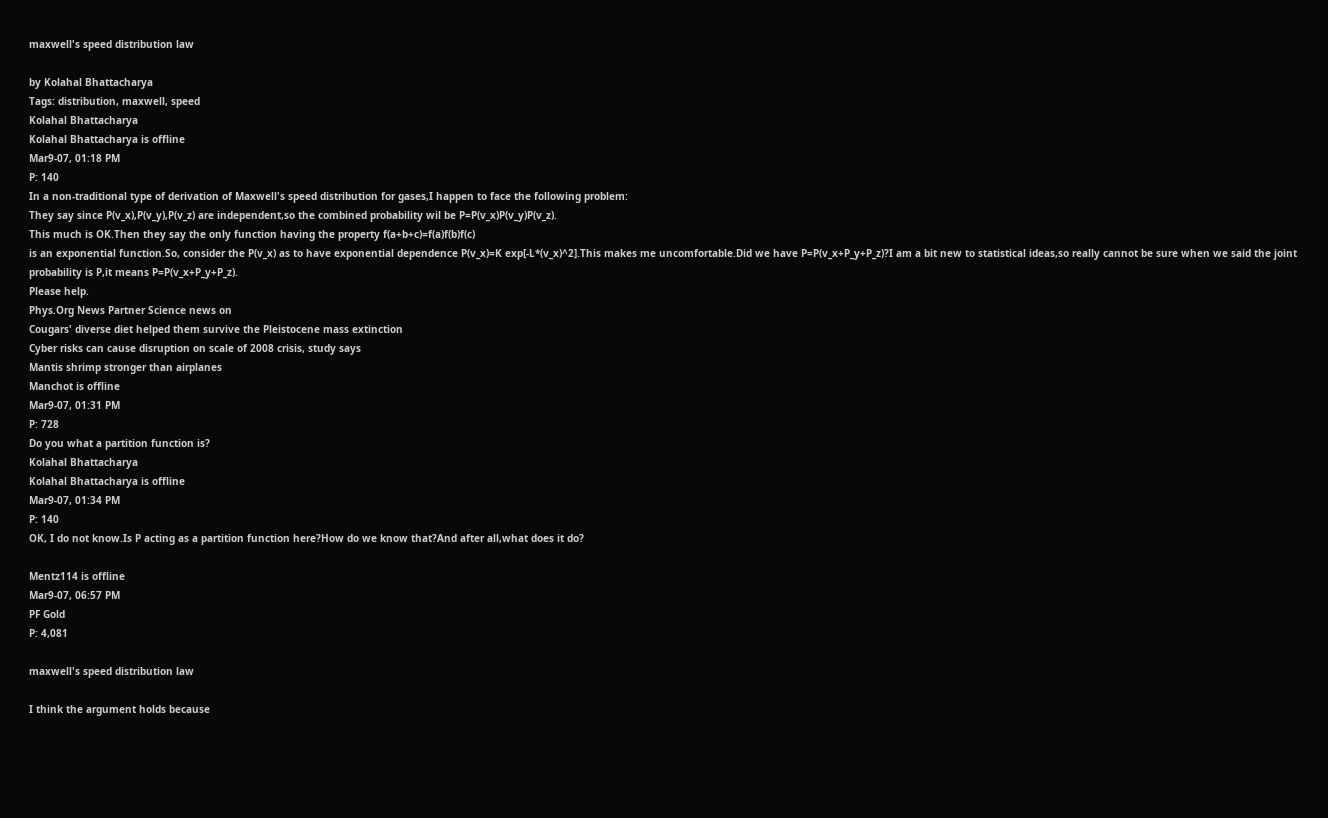maxwell's speed distribution law

by Kolahal Bhattacharya
Tags: distribution, maxwell, speed
Kolahal Bhattacharya
Kolahal Bhattacharya is offline
Mar9-07, 01:18 PM
P: 140
In a non-traditional type of derivation of Maxwell's speed distribution for gases,I happen to face the following problem:
They say since P(v_x),P(v_y),P(v_z) are independent,so the combined probability wil be P=P(v_x)P(v_y)P(v_z).
This much is OK.Then they say the only function having the property f(a+b+c)=f(a)f(b)f(c)
is an exponential function.So, consider the P(v_x) as to have exponential dependence P(v_x)=K exp[-L*(v_x)^2].This makes me uncomfortable.Did we have P=P(v_x+P_y+P_z)?I am a bit new to statistical ideas,so really cannot be sure when we said the joint probability is P,it means P=P(v_x+P_y+P_z).
Please help.
Phys.Org News Partner Science news on
Cougars' diverse diet helped them survive the Pleistocene mass extinction
Cyber risks can cause disruption on scale of 2008 crisis, study says
Mantis shrimp stronger than airplanes
Manchot is offline
Mar9-07, 01:31 PM
P: 728
Do you what a partition function is?
Kolahal Bhattacharya
Kolahal Bhattacharya is offline
Mar9-07, 01:34 PM
P: 140
OK, I do not know.Is P acting as a partition function here?How do we know that?And after all,what does it do?

Mentz114 is offline
Mar9-07, 06:57 PM
PF Gold
P: 4,081

maxwell's speed distribution law

I think the argument holds because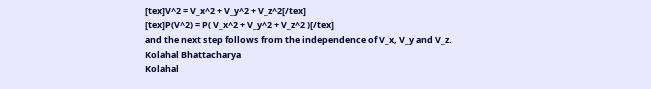[tex]V^2 = V_x^2 + V_y^2 + V_z^2[/tex]
[tex]P(V^2) = P( V_x^2 + V_y^2 + V_z^2 )[/tex]
and the next step follows from the independence of V_x, V_y and V_z.
Kolahal Bhattacharya
Kolahal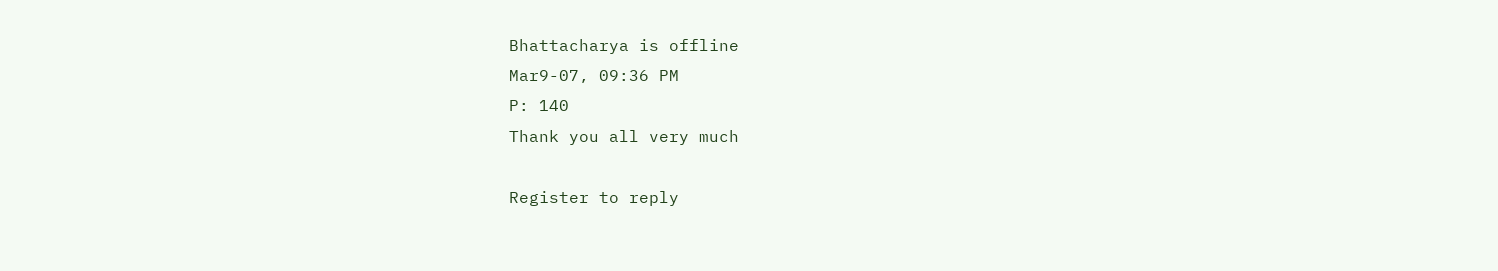Bhattacharya is offline
Mar9-07, 09:36 PM
P: 140
Thank you all very much

Register to reply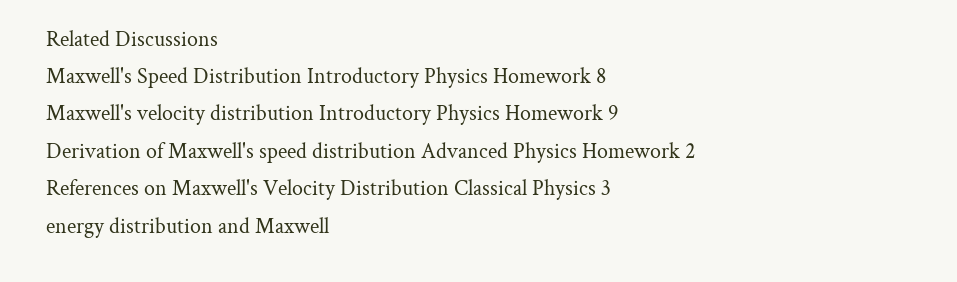Related Discussions
Maxwell's Speed Distribution Introductory Physics Homework 8
Maxwell's velocity distribution Introductory Physics Homework 9
Derivation of Maxwell's speed distribution Advanced Physics Homework 2
References on Maxwell's Velocity Distribution Classical Physics 3
energy distribution and Maxwell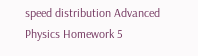speed distribution Advanced Physics Homework 5